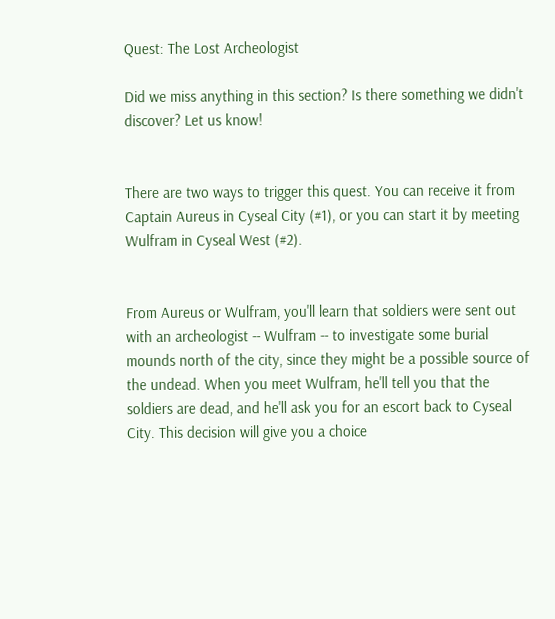Quest: The Lost Archeologist

Did we miss anything in this section? Is there something we didn't discover? Let us know!


There are two ways to trigger this quest. You can receive it from Captain Aureus in Cyseal City (#1), or you can start it by meeting Wulfram in Cyseal West (#2).


From Aureus or Wulfram, you'll learn that soldiers were sent out with an archeologist -- Wulfram -- to investigate some burial mounds north of the city, since they might be a possible source of the undead. When you meet Wulfram, he'll tell you that the soldiers are dead, and he'll ask you for an escort back to Cyseal City. This decision will give you a choice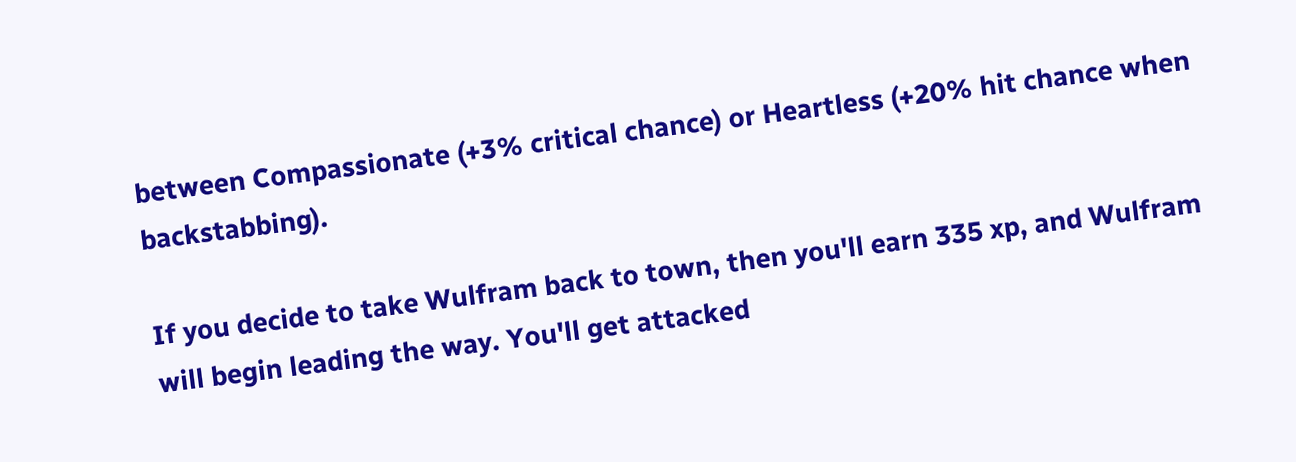between Compassionate (+3% critical chance) or Heartless (+20% hit chance when backstabbing).

If you decide to take Wulfram back to town, then you'll earn 335 xp, and Wulfram will begin leading the way. You'll get attacked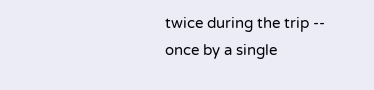twice during the trip -- once by a single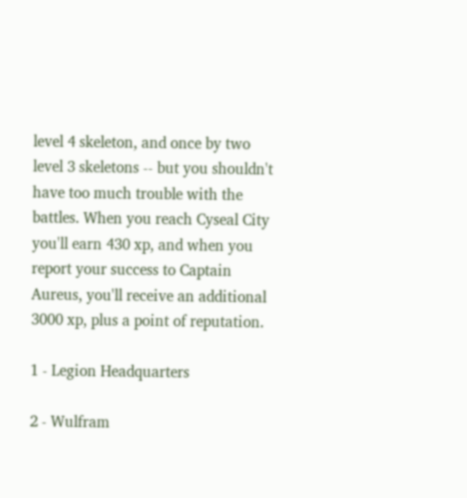level 4 skeleton, and once by two level 3 skeletons -- but you shouldn't have too much trouble with the battles. When you reach Cyseal City you'll earn 430 xp, and when you report your success to Captain Aureus, you'll receive an additional 3000 xp, plus a point of reputation.

1 - Legion Headquarters

2 - Wulfram